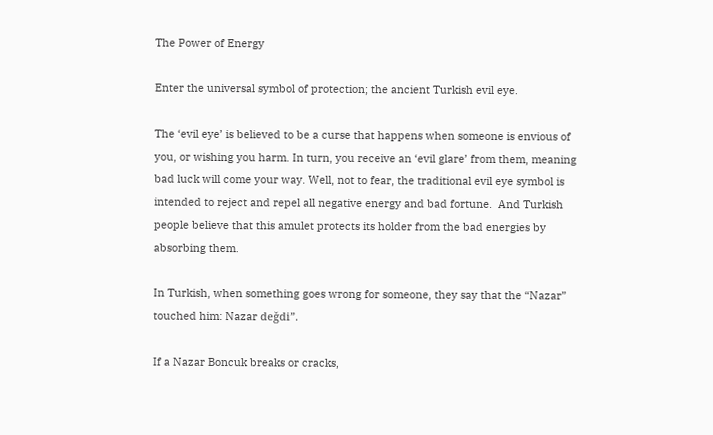The Power of Energy

Enter the universal symbol of protection; the ancient Turkish evil eye.

The ‘evil eye’ is believed to be a curse that happens when someone is envious of you, or wishing you harm. In turn, you receive an ‘evil glare’ from them, meaning bad luck will come your way. Well, not to fear, the traditional evil eye symbol is intended to reject and repel all negative energy and bad fortune.  And Turkish people believe that this amulet protects its holder from the bad energies by absorbing them.

In Turkish, when something goes wrong for someone, they say that the “Nazar” touched him: Nazar değdi”.

If a Nazar Boncuk breaks or cracks,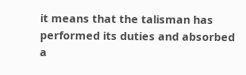it means that the talisman has performed its duties and absorbed a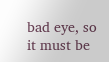bad eye, so it must be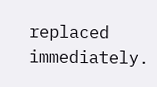replaced immediately.